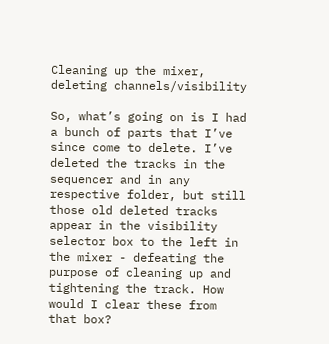Cleaning up the mixer, deleting channels/visibility

So, what’s going on is I had a bunch of parts that I’ve since come to delete. I’ve deleted the tracks in the sequencer and in any respective folder, but still those old deleted tracks appear in the visibility selector box to the left in the mixer - defeating the purpose of cleaning up and tightening the track. How would I clear these from that box?